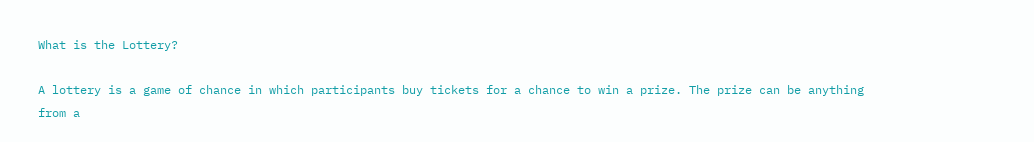What is the Lottery?

A lottery is a game of chance in which participants buy tickets for a chance to win a prize. The prize can be anything from a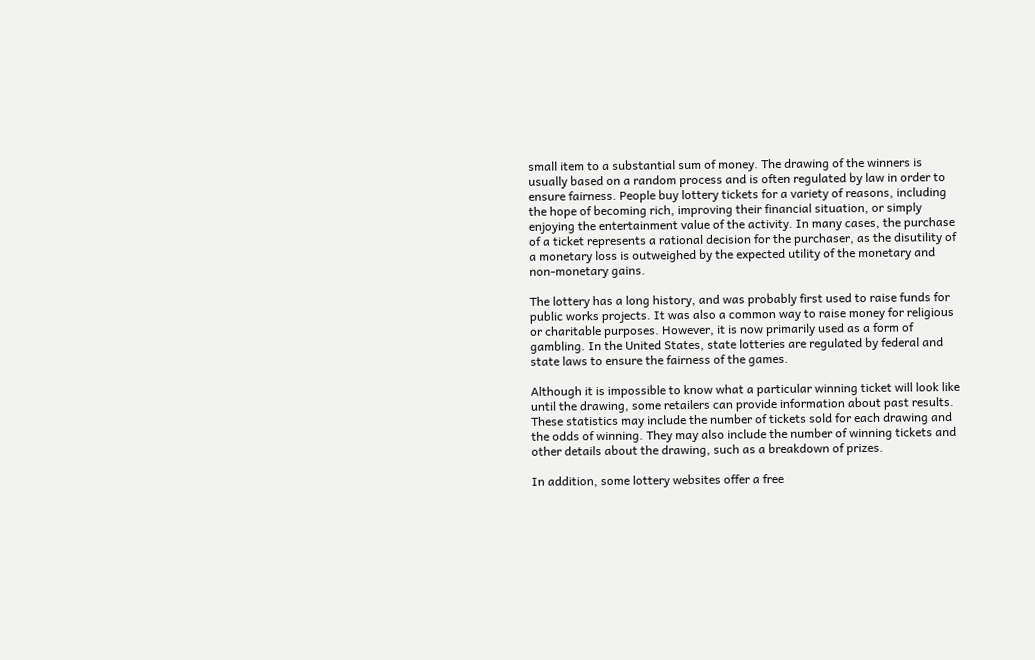small item to a substantial sum of money. The drawing of the winners is usually based on a random process and is often regulated by law in order to ensure fairness. People buy lottery tickets for a variety of reasons, including the hope of becoming rich, improving their financial situation, or simply enjoying the entertainment value of the activity. In many cases, the purchase of a ticket represents a rational decision for the purchaser, as the disutility of a monetary loss is outweighed by the expected utility of the monetary and non-monetary gains.

The lottery has a long history, and was probably first used to raise funds for public works projects. It was also a common way to raise money for religious or charitable purposes. However, it is now primarily used as a form of gambling. In the United States, state lotteries are regulated by federal and state laws to ensure the fairness of the games.

Although it is impossible to know what a particular winning ticket will look like until the drawing, some retailers can provide information about past results. These statistics may include the number of tickets sold for each drawing and the odds of winning. They may also include the number of winning tickets and other details about the drawing, such as a breakdown of prizes.

In addition, some lottery websites offer a free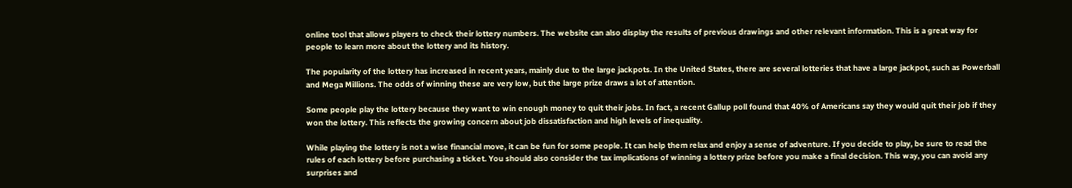online tool that allows players to check their lottery numbers. The website can also display the results of previous drawings and other relevant information. This is a great way for people to learn more about the lottery and its history.

The popularity of the lottery has increased in recent years, mainly due to the large jackpots. In the United States, there are several lotteries that have a large jackpot, such as Powerball and Mega Millions. The odds of winning these are very low, but the large prize draws a lot of attention.

Some people play the lottery because they want to win enough money to quit their jobs. In fact, a recent Gallup poll found that 40% of Americans say they would quit their job if they won the lottery. This reflects the growing concern about job dissatisfaction and high levels of inequality.

While playing the lottery is not a wise financial move, it can be fun for some people. It can help them relax and enjoy a sense of adventure. If you decide to play, be sure to read the rules of each lottery before purchasing a ticket. You should also consider the tax implications of winning a lottery prize before you make a final decision. This way, you can avoid any surprises and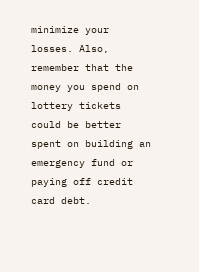minimize your losses. Also, remember that the money you spend on lottery tickets could be better spent on building an emergency fund or paying off credit card debt.